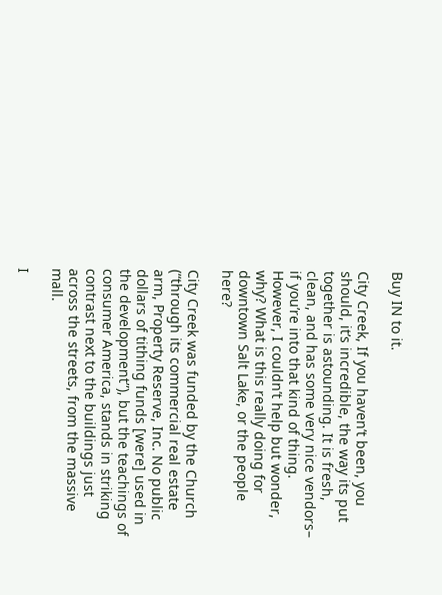Buy IN to it.

City Creek, If you haven’t been, you should, it’s incredible, the way its put together is astounding. It is fresh, clean, and has some very nice vendors– if you’re into that kind of thing. However, I couldn’t help but wonder, why? What is this really doing for downtown Salt Lake, or the people here?

City Creek was funded by the Church (“through its commercial real estate arm, Property Reserve, Inc. No public dollars of tithing funds [were] used in the development”), but the teachings of consumer America, stands in striking contrast next to the buildings just across the streets, from the massive mall.

I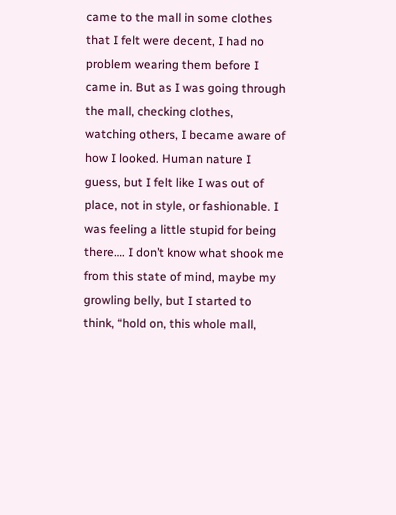came to the mall in some clothes that I felt were decent, I had no problem wearing them before I came in. But as I was going through the mall, checking clothes, watching others, I became aware of how I looked. Human nature I guess, but I felt like I was out of place, not in style, or fashionable. I was feeling a little stupid for being there…. I don’t know what shook me from this state of mind, maybe my growling belly, but I started to think, “hold on, this whole mall,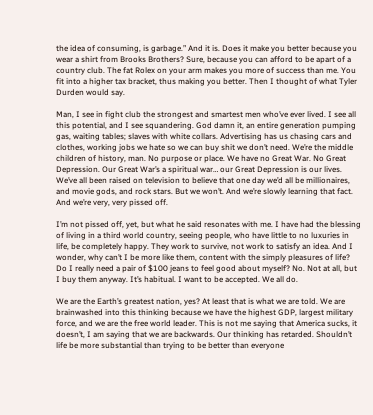the idea of consuming, is garbage.” And it is. Does it make you better because you wear a shirt from Brooks Brothers? Sure, because you can afford to be apart of a country club. The fat Rolex on your arm makes you more of success than me. You fit into a higher tax bracket, thus making you better. Then I thought of what Tyler Durden would say.

Man, I see in fight club the strongest and smartest men who’ve ever lived. I see all this potential, and I see squandering. God damn it, an entire generation pumping gas, waiting tables; slaves with white collars. Advertising has us chasing cars and clothes, working jobs we hate so we can buy shit we don’t need. We’re the middle children of history, man. No purpose or place. We have no Great War. No Great Depression. Our Great War’s a spiritual war… our Great Depression is our lives. We’ve all been raised on television to believe that one day we’d all be millionaires, and movie gods, and rock stars. But we won’t. And we’re slowly learning that fact. And we’re very, very pissed off.

I’m not pissed off, yet, but what he said resonates with me. I have had the blessing of living in a third world country, seeing people, who have little to no luxuries in life, be completely happy. They work to survive, not work to satisfy an idea. And I wonder, why can’t I be more like them, content with the simply pleasures of life? Do I really need a pair of $100 jeans to feel good about myself? No. Not at all, but I buy them anyway. It’s habitual. I want to be accepted. We all do.

We are the Earth’s greatest nation, yes? At least that is what we are told. We are brainwashed into this thinking because we have the highest GDP, largest military force, and we are the free world leader. This is not me saying that America sucks, it doesn’t, I am saying that we are backwards. Our thinking has retarded. Shouldn’t life be more substantial than trying to be better than everyone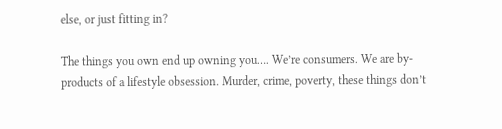else, or just fitting in?

The things you own end up owning you…. We’re consumers. We are by-products of a lifestyle obsession. Murder, crime, poverty, these things don’t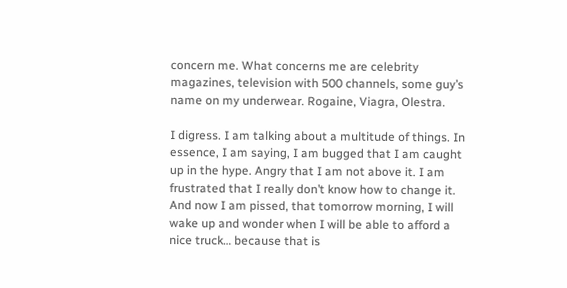concern me. What concerns me are celebrity magazines, television with 500 channels, some guy’s name on my underwear. Rogaine, Viagra, Olestra.

I digress. I am talking about a multitude of things. In essence, I am saying, I am bugged that I am caught up in the hype. Angry that I am not above it. I am frustrated that I really don’t know how to change it. And now I am pissed, that tomorrow morning, I will wake up and wonder when I will be able to afford a nice truck… because that is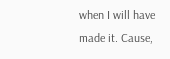when I will have made it. Cause,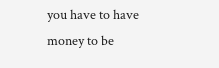you have to have money to be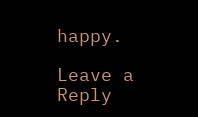happy.

Leave a Reply